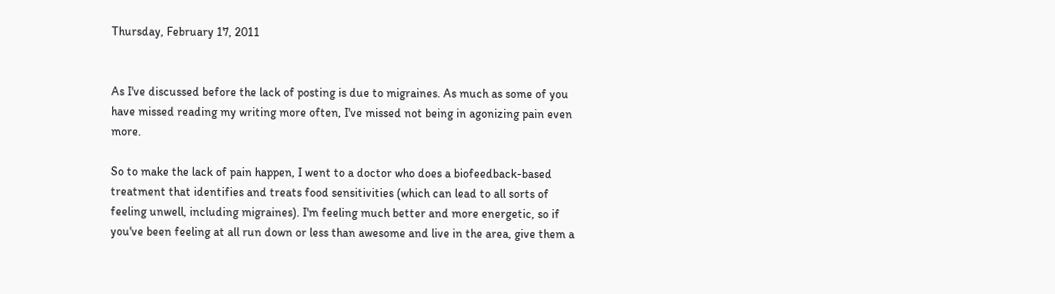Thursday, February 17, 2011


As I've discussed before the lack of posting is due to migraines. As much as some of you have missed reading my writing more often, I've missed not being in agonizing pain even more.

So to make the lack of pain happen, I went to a doctor who does a biofeedback-based treatment that identifies and treats food sensitivities (which can lead to all sorts of feeling unwell, including migraines). I'm feeling much better and more energetic, so if you've been feeling at all run down or less than awesome and live in the area, give them a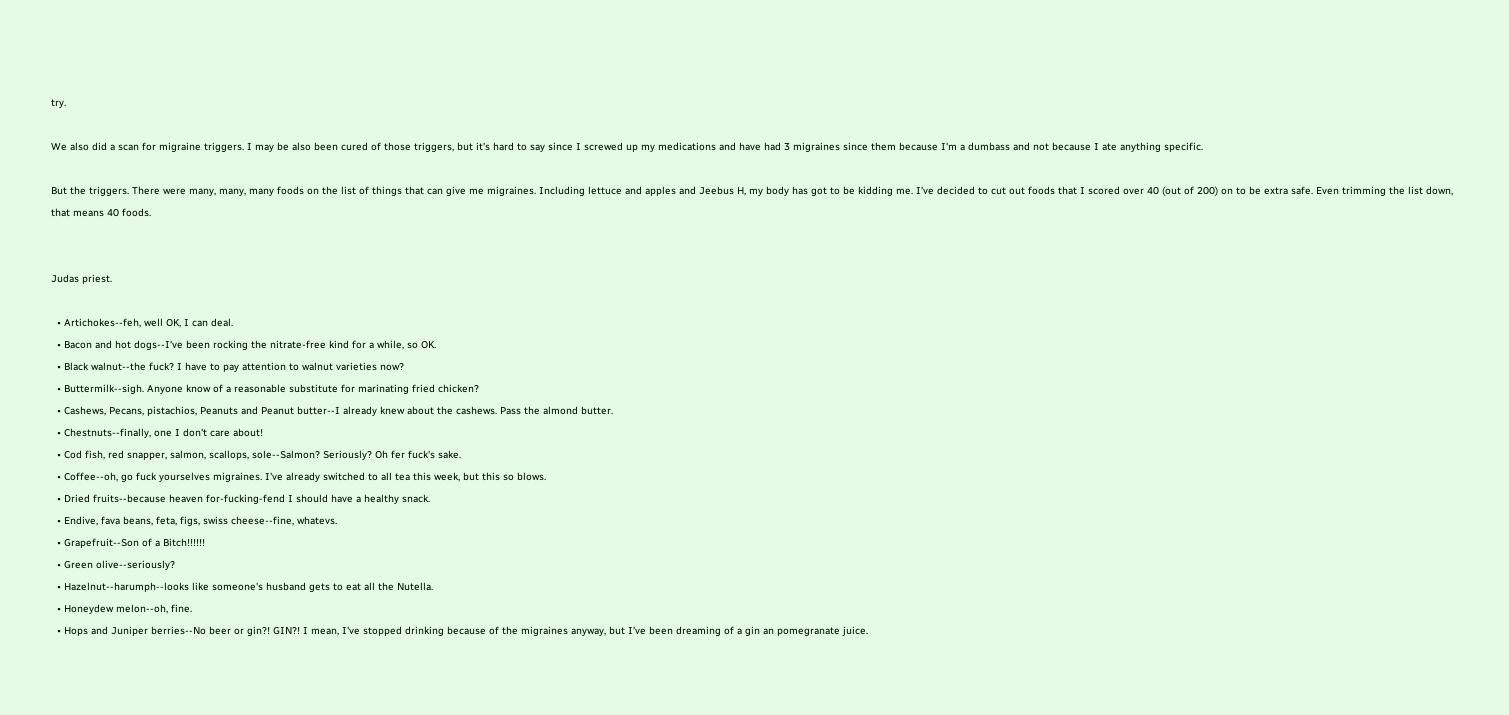try.

We also did a scan for migraine triggers. I may be also been cured of those triggers, but it's hard to say since I screwed up my medications and have had 3 migraines since them because I'm a dumbass and not because I ate anything specific.

But the triggers. There were many, many, many foods on the list of things that can give me migraines. Including lettuce and apples and Jeebus H, my body has got to be kidding me. I've decided to cut out foods that I scored over 40 (out of 200) on to be extra safe. Even trimming the list down, that means 40 foods.


Judas priest.

  • Artichokes--feh, well OK, I can deal.
  • Bacon and hot dogs--I've been rocking the nitrate-free kind for a while, so OK.
  • Black walnut--the fuck? I have to pay attention to walnut varieties now?
  • Buttermilk--sigh. Anyone know of a reasonable substitute for marinating fried chicken?
  • Cashews, Pecans, pistachios, Peanuts and Peanut butter--I already knew about the cashews. Pass the almond butter.
  • Chestnuts--finally, one I don't care about!
  • Cod fish, red snapper, salmon, scallops, sole--Salmon? Seriously? Oh fer fuck's sake.
  • Coffee--oh, go fuck yourselves migraines. I've already switched to all tea this week, but this so blows.
  • Dried fruits--because heaven for-fucking-fend I should have a healthy snack.
  • Endive, fava beans, feta, figs, swiss cheese--fine, whatevs.
  • Grapefruit--Son of a Bitch!!!!!!
  • Green olive--seriously?
  • Hazelnut--harumph--looks like someone's husband gets to eat all the Nutella.
  • Honeydew melon--oh, fine.
  • Hops and Juniper berries--No beer or gin?! GIN?! I mean, I've stopped drinking because of the migraines anyway, but I've been dreaming of a gin an pomegranate juice.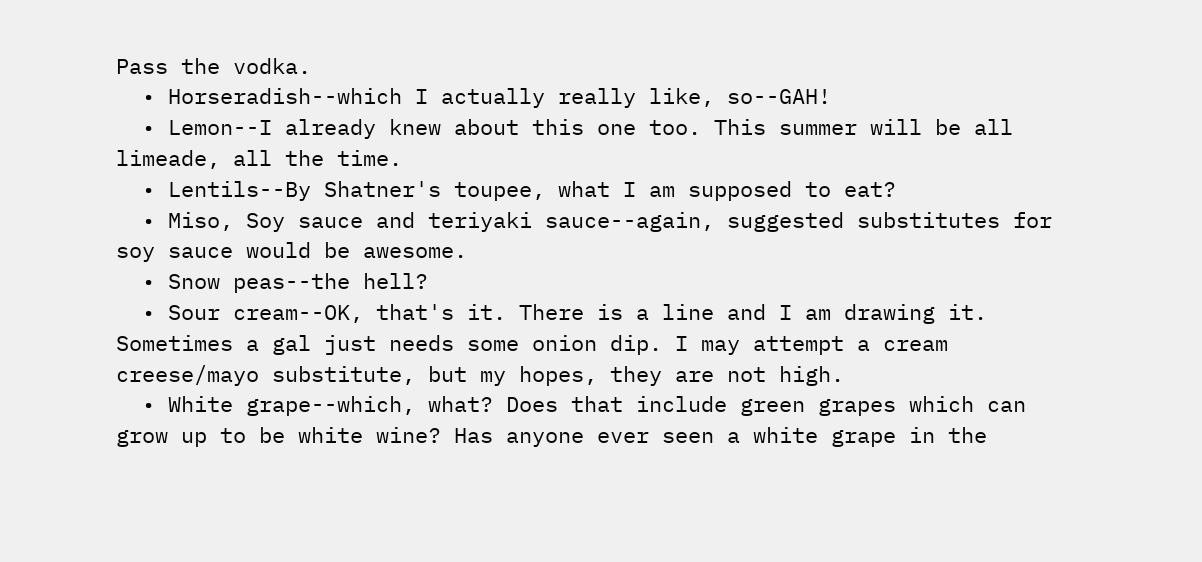Pass the vodka.
  • Horseradish--which I actually really like, so--GAH!
  • Lemon--I already knew about this one too. This summer will be all limeade, all the time.
  • Lentils--By Shatner's toupee, what I am supposed to eat?
  • Miso, Soy sauce and teriyaki sauce--again, suggested substitutes for soy sauce would be awesome.
  • Snow peas--the hell?
  • Sour cream--OK, that's it. There is a line and I am drawing it. Sometimes a gal just needs some onion dip. I may attempt a cream creese/mayo substitute, but my hopes, they are not high.
  • White grape--which, what? Does that include green grapes which can grow up to be white wine? Has anyone ever seen a white grape in the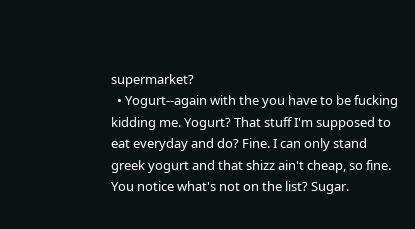supermarket?
  • Yogurt--again with the you have to be fucking kidding me. Yogurt? That stuff I'm supposed to eat everyday and do? Fine. I can only stand greek yogurt and that shizz ain't cheap, so fine.
You notice what's not on the list? Sugar.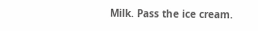Milk. Pass the ice cream.